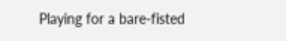Playing for a bare-fisted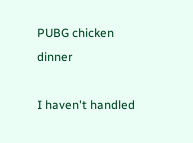PUBG chicken dinner

I haven't handled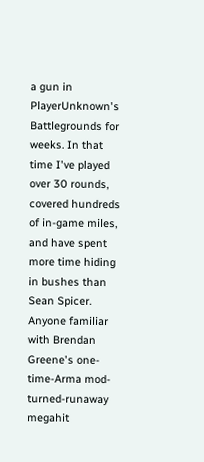a gun in PlayerUnknown's Battlegrounds for weeks. In that time I've played over 30 rounds, covered hundreds of in-game miles, and have spent more time hiding in bushes than Sean Spicer. Anyone familiar with Brendan Greene's one-time-Arma mod-turned-runaway megahit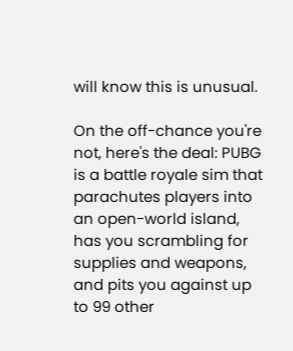will know this is unusual.

On the off-chance you're not, here's the deal: PUBG is a battle royale sim that parachutes players into an open-world island, has you scrambling for supplies and weapons, and pits you against up to 99 other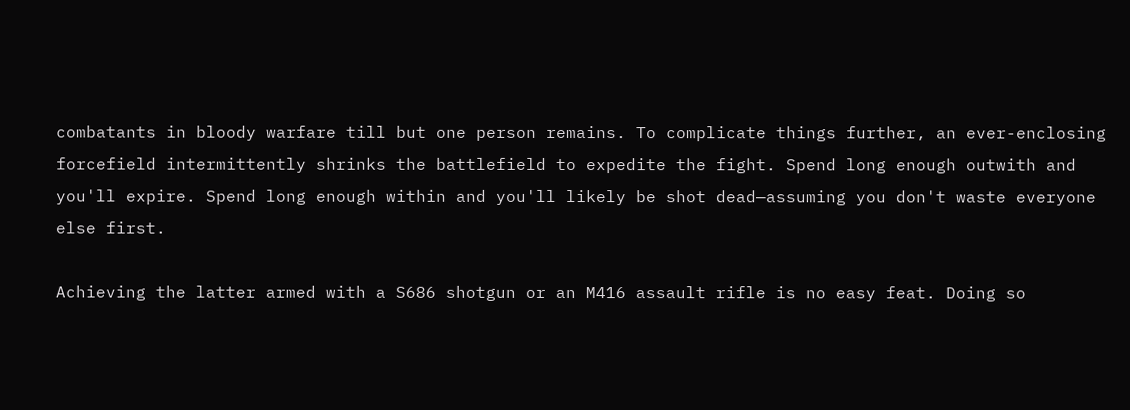combatants in bloody warfare till but one person remains. To complicate things further, an ever-enclosing forcefield intermittently shrinks the battlefield to expedite the fight. Spend long enough outwith and you'll expire. Spend long enough within and you'll likely be shot dead—assuming you don't waste everyone else first.

Achieving the latter armed with a S686 shotgun or an M416 assault rifle is no easy feat. Doing so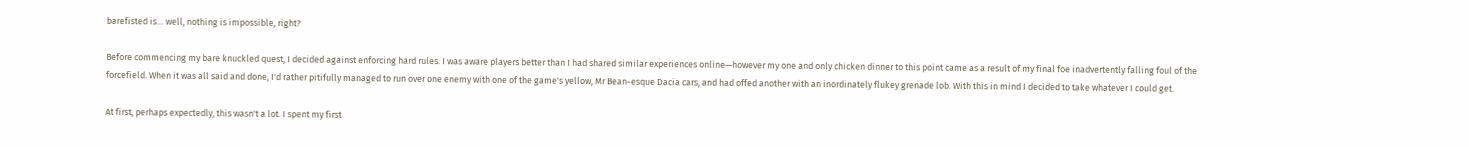barefisted is… well, nothing is impossible, right?

Before commencing my bare knuckled quest, I decided against enforcing hard rules. I was aware players better than I had shared similar experiences online—however my one and only chicken dinner to this point came as a result of my final foe inadvertently falling foul of the forcefield. When it was all said and done, I'd rather pitifully managed to run over one enemy with one of the game's yellow, Mr Bean-esque Dacia cars, and had offed another with an inordinately flukey grenade lob. With this in mind I decided to take whatever I could get.

At first, perhaps expectedly, this wasn't a lot. I spent my first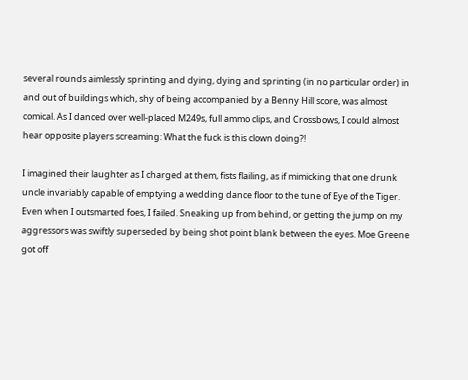several rounds aimlessly sprinting and dying, dying and sprinting (in no particular order) in and out of buildings which, shy of being accompanied by a Benny Hill score, was almost comical. As I danced over well-placed M249s, full ammo clips, and Crossbows, I could almost hear opposite players screaming: What the fuck is this clown doing?!

I imagined their laughter as I charged at them, fists flailing, as if mimicking that one drunk uncle invariably capable of emptying a wedding dance floor to the tune of Eye of the Tiger. Even when I outsmarted foes, I failed. Sneaking up from behind, or getting the jump on my aggressors was swiftly superseded by being shot point blank between the eyes. Moe Greene got off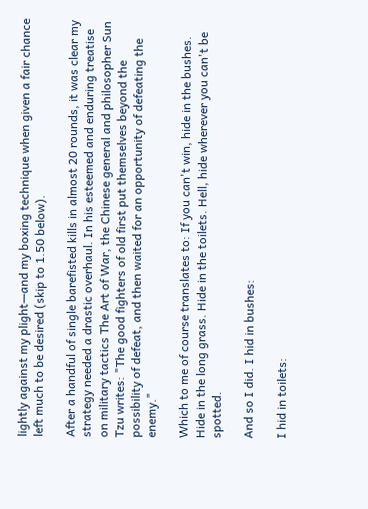lightly against my plight—and my boxing technique when given a fair chance left much to be desired (skip to 1.50 below).

After a handful of single barefisted kills in almost 20 rounds, it was clear my strategy needed a drastic overhaul. In his esteemed and enduring treatise on military tactics The Art of War, the Chinese general and philosopher Sun Tzu writes: "The good fighters of old first put themselves beyond the possibility of defeat, and then waited for an opportunity of defeating the enemy."

Which to me of course translates to: If you can't win, hide in the bushes. Hide in the long grass. Hide in the toilets. Hell, hide wherever you can't be spotted.

And so I did. I hid in bushes:

I hid in toilets: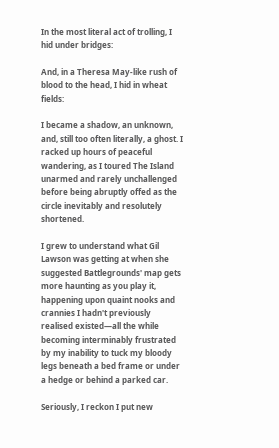In the most literal act of trolling, I hid under bridges:

And, in a Theresa May-like rush of blood to the head, I hid in wheat fields:

I became a shadow, an unknown, and, still too often literally, a ghost. I racked up hours of peaceful wandering, as I toured The Island unarmed and rarely unchallenged before being abruptly offed as the circle inevitably and resolutely shortened.

I grew to understand what Gil Lawson was getting at when she suggested Battlegrounds' map gets more haunting as you play it, happening upon quaint nooks and crannies I hadn't previously realised existed—all the while becoming interminably frustrated by my inability to tuck my bloody legs beneath a bed frame or under a hedge or behind a parked car.

Seriously, I reckon I put new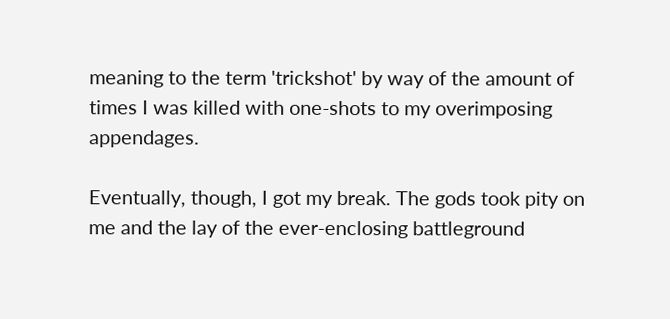meaning to the term 'trickshot' by way of the amount of times I was killed with one-shots to my overimposing appendages.

Eventually, though, I got my break. The gods took pity on me and the lay of the ever-enclosing battleground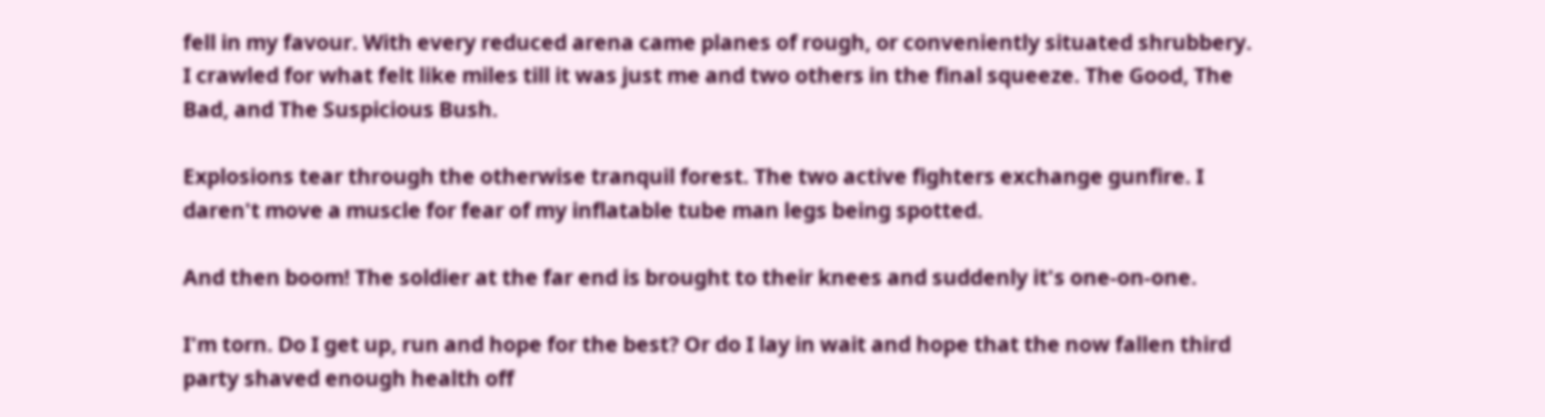fell in my favour. With every reduced arena came planes of rough, or conveniently situated shrubbery. I crawled for what felt like miles till it was just me and two others in the final squeeze. The Good, The Bad, and The Suspicious Bush.

Explosions tear through the otherwise tranquil forest. The two active fighters exchange gunfire. I daren't move a muscle for fear of my inflatable tube man legs being spotted.

And then boom! The soldier at the far end is brought to their knees and suddenly it's one-on-one.

I'm torn. Do I get up, run and hope for the best? Or do I lay in wait and hope that the now fallen third party shaved enough health off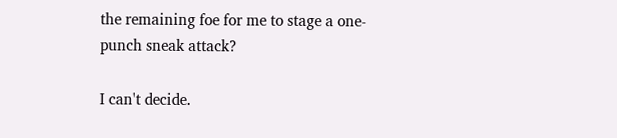the remaining foe for me to stage a one-punch sneak attack?

I can't decide.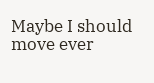Maybe I should move ever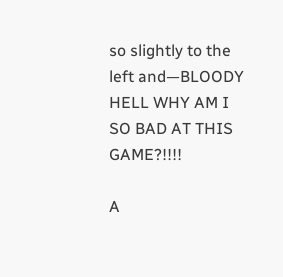so slightly to the left and—BLOODY HELL WHY AM I SO BAD AT THIS GAME?!!!!

A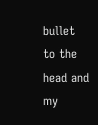bullet to the head and my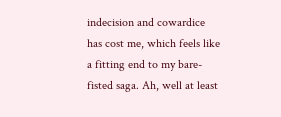indecision and cowardice has cost me, which feels like a fitting end to my bare-fisted saga. Ah, well at least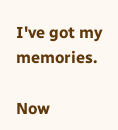I've got my memories.

Now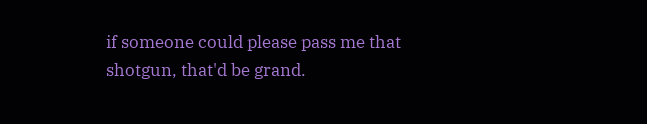if someone could please pass me that shotgun, that'd be grand.